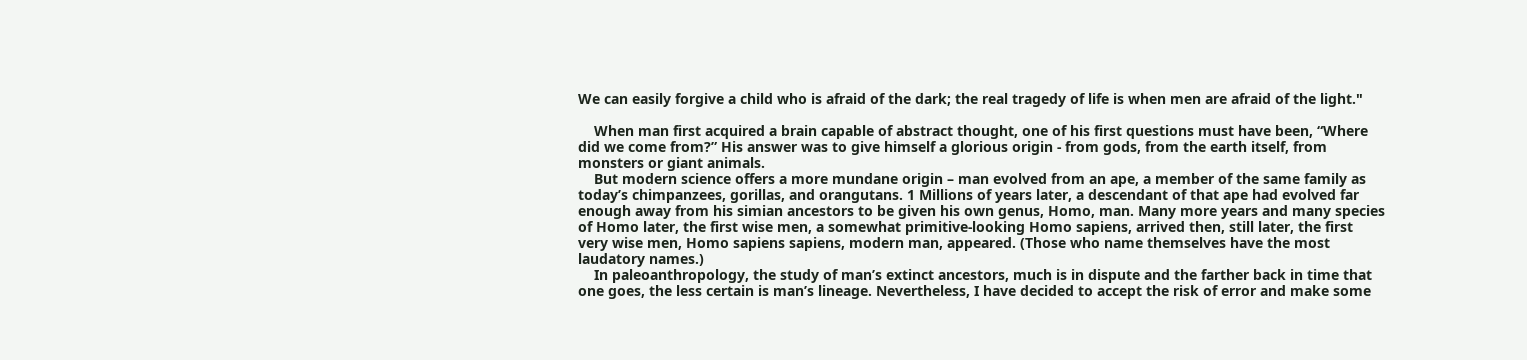We can easily forgive a child who is afraid of the dark; the real tragedy of life is when men are afraid of the light."

    When man first acquired a brain capable of abstract thought, one of his first questions must have been, “Where did we come from?” His answer was to give himself a glorious origin - from gods, from the earth itself, from monsters or giant animals.
    But modern science offers a more mundane origin – man evolved from an ape, a member of the same family as today’s chimpanzees, gorillas, and orangutans. 1 Millions of years later, a descendant of that ape had evolved far enough away from his simian ancestors to be given his own genus, Homo, man. Many more years and many species of Homo later, the first wise men, a somewhat primitive-looking Homo sapiens, arrived then, still later, the first very wise men, Homo sapiens sapiens, modern man, appeared. (Those who name themselves have the most laudatory names.)
    In paleoanthropology, the study of man’s extinct ancestors, much is in dispute and the farther back in time that one goes, the less certain is man’s lineage. Nevertheless, I have decided to accept the risk of error and make some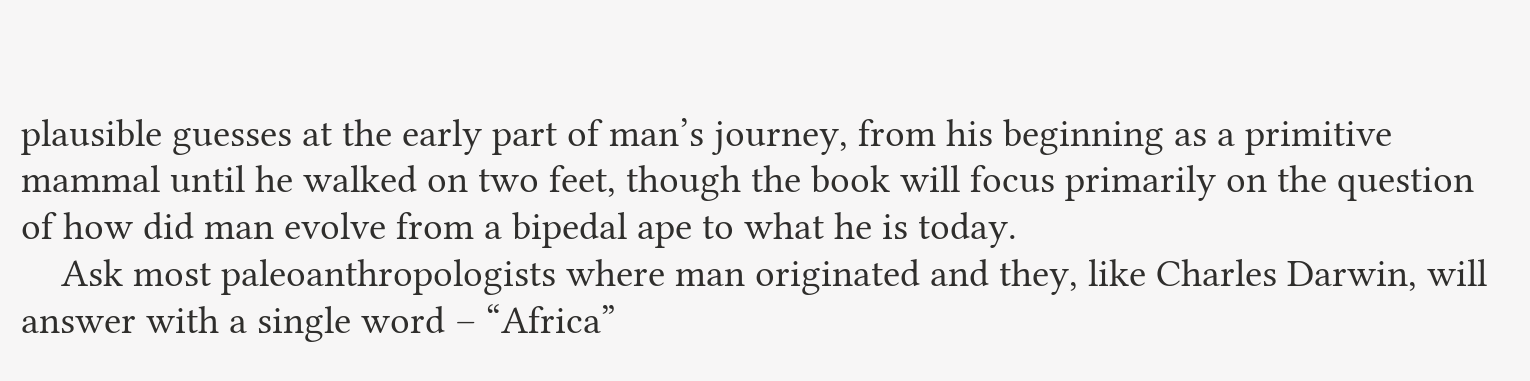plausible guesses at the early part of man’s journey, from his beginning as a primitive mammal until he walked on two feet, though the book will focus primarily on the question of how did man evolve from a bipedal ape to what he is today.
    Ask most paleoanthropologists where man originated and they, like Charles Darwin, will answer with a single word – “Africa”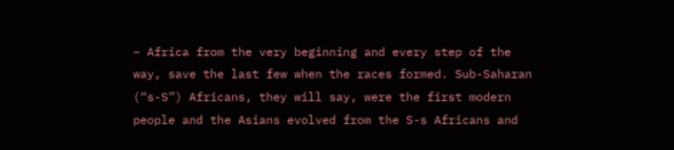– Africa from the very beginning and every step of the way, save the last few when the races formed. Sub-Saharan (“s-S”) Africans, they will say, were the first modern people and the Asians evolved from the S-s Africans and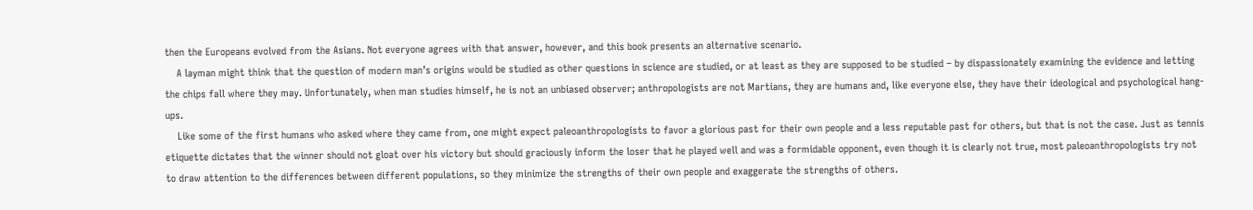then the Europeans evolved from the Asians. Not everyone agrees with that answer, however, and this book presents an alternative scenario.
    A layman might think that the question of modern man’s origins would be studied as other questions in science are studied, or at least as they are supposed to be studied – by dispassionately examining the evidence and letting the chips fall where they may. Unfortunately, when man studies himself, he is not an unbiased observer; anthropologists are not Martians, they are humans and, like everyone else, they have their ideological and psychological hang-ups.
    Like some of the first humans who asked where they came from, one might expect paleoanthropologists to favor a glorious past for their own people and a less reputable past for others, but that is not the case. Just as tennis etiquette dictates that the winner should not gloat over his victory but should graciously inform the loser that he played well and was a formidable opponent, even though it is clearly not true, most paleoanthropologists try not to draw attention to the differences between different populations, so they minimize the strengths of their own people and exaggerate the strengths of others.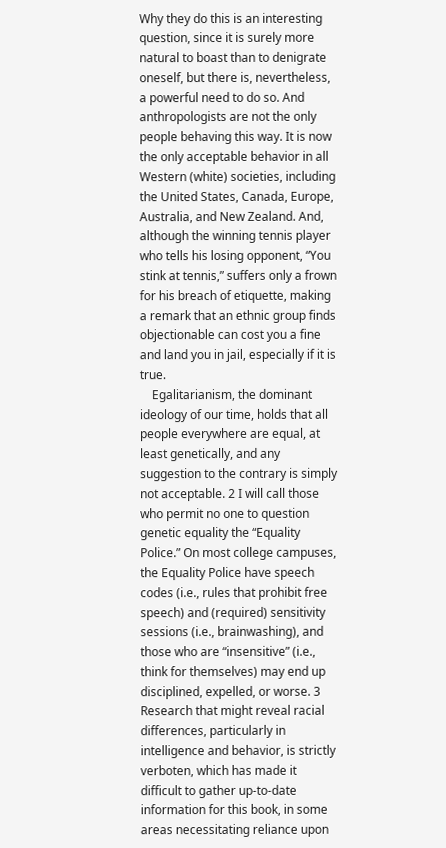Why they do this is an interesting question, since it is surely more natural to boast than to denigrate oneself, but there is, nevertheless, a powerful need to do so. And anthropologists are not the only people behaving this way. It is now the only acceptable behavior in all Western (white) societies, including the United States, Canada, Europe, Australia, and New Zealand. And, although the winning tennis player who tells his losing opponent, “You stink at tennis,” suffers only a frown for his breach of etiquette, making a remark that an ethnic group finds objectionable can cost you a fine and land you in jail, especially if it is true.
    Egalitarianism, the dominant ideology of our time, holds that all people everywhere are equal, at least genetically, and any suggestion to the contrary is simply not acceptable. 2 I will call those who permit no one to question genetic equality the “Equality Police.” On most college campuses, the Equality Police have speech codes (i.e., rules that prohibit free speech) and (required) sensitivity sessions (i.e., brainwashing), and those who are “insensitive” (i.e., think for themselves) may end up disciplined, expelled, or worse. 3 Research that might reveal racial differences, particularly in intelligence and behavior, is strictly verboten, which has made it difficult to gather up-to-date information for this book, in some areas necessitating reliance upon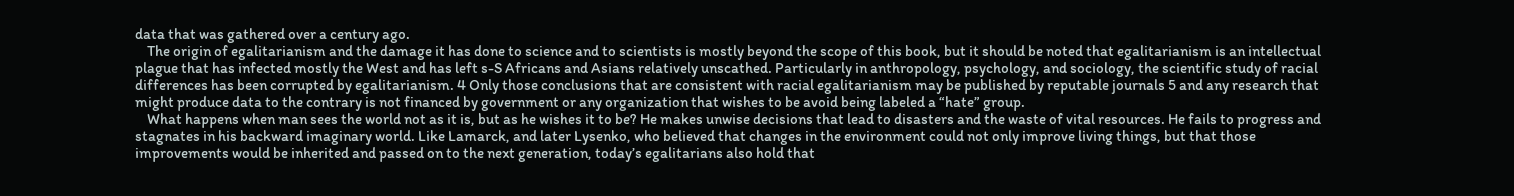data that was gathered over a century ago.
    The origin of egalitarianism and the damage it has done to science and to scientists is mostly beyond the scope of this book, but it should be noted that egalitarianism is an intellectual plague that has infected mostly the West and has left s-S Africans and Asians relatively unscathed. Particularly in anthropology, psychology, and sociology, the scientific study of racial differences has been corrupted by egalitarianism. 4 Only those conclusions that are consistent with racial egalitarianism may be published by reputable journals 5 and any research that might produce data to the contrary is not financed by government or any organization that wishes to be avoid being labeled a “hate” group.
    What happens when man sees the world not as it is, but as he wishes it to be? He makes unwise decisions that lead to disasters and the waste of vital resources. He fails to progress and stagnates in his backward imaginary world. Like Lamarck, and later Lysenko, who believed that changes in the environment could not only improve living things, but that those improvements would be inherited and passed on to the next generation, today’s egalitarians also hold that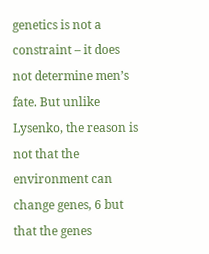genetics is not a constraint – it does not determine men’s fate. But unlike Lysenko, the reason is not that the environment can change genes, 6 but that the genes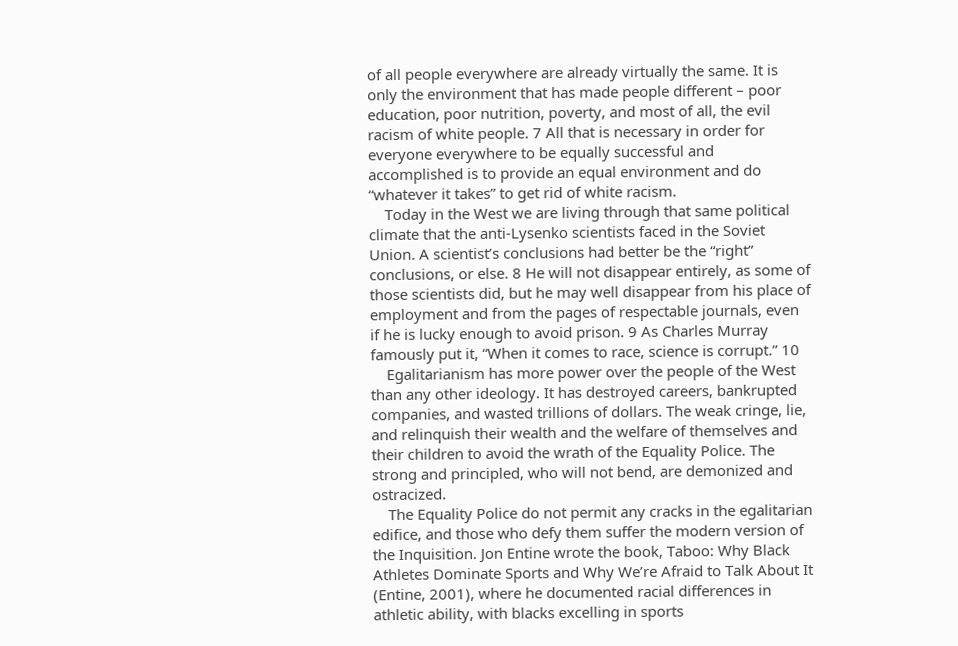of all people everywhere are already virtually the same. It is only the environment that has made people different – poor education, poor nutrition, poverty, and most of all, the evil racism of white people. 7 All that is necessary in order for everyone everywhere to be equally successful and accomplished is to provide an equal environment and do “whatever it takes” to get rid of white racism.
    Today in the West we are living through that same political climate that the anti-Lysenko scientists faced in the Soviet Union. A scientist’s conclusions had better be the “right” conclusions, or else. 8 He will not disappear entirely, as some of those scientists did, but he may well disappear from his place of employment and from the pages of respectable journals, even if he is lucky enough to avoid prison. 9 As Charles Murray famously put it, “When it comes to race, science is corrupt.” 10
    Egalitarianism has more power over the people of the West than any other ideology. It has destroyed careers, bankrupted companies, and wasted trillions of dollars. The weak cringe, lie, and relinquish their wealth and the welfare of themselves and their children to avoid the wrath of the Equality Police. The strong and principled, who will not bend, are demonized and ostracized.
    The Equality Police do not permit any cracks in the egalitarian edifice, and those who defy them suffer the modern version of the Inquisition. Jon Entine wrote the book, Taboo: Why Black Athletes Dominate Sports and Why We’re Afraid to Talk About It (Entine, 2001), where he documented racial differences in athletic ability, with blacks excelling in sports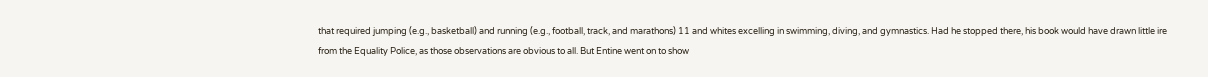that required jumping (e.g., basketball) and running (e.g., football, track, and marathons) 11 and whites excelling in swimming, diving, and gymnastics. Had he stopped there, his book would have drawn little ire from the Equality Police, as those observations are obvious to all. But Entine went on to show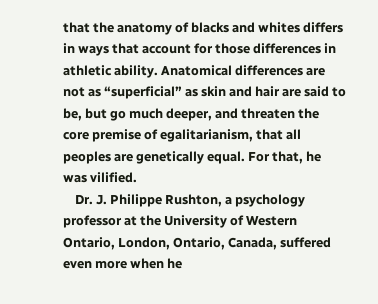that the anatomy of blacks and whites differs in ways that account for those differences in athletic ability. Anatomical differences are not as “superficial” as skin and hair are said to be, but go much deeper, and threaten the core premise of egalitarianism, that all peoples are genetically equal. For that, he was vilified.
    Dr. J. Philippe Rushton, a psychology professor at the University of Western Ontario, London, Ontario, Canada, suffered even more when he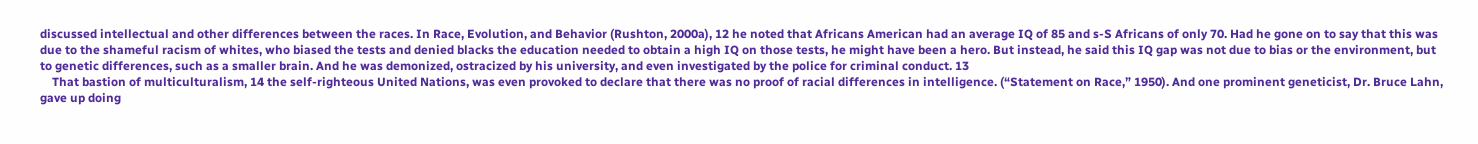discussed intellectual and other differences between the races. In Race, Evolution, and Behavior (Rushton, 2000a), 12 he noted that Africans American had an average IQ of 85 and s-S Africans of only 70. Had he gone on to say that this was due to the shameful racism of whites, who biased the tests and denied blacks the education needed to obtain a high IQ on those tests, he might have been a hero. But instead, he said this IQ gap was not due to bias or the environment, but to genetic differences, such as a smaller brain. And he was demonized, ostracized by his university, and even investigated by the police for criminal conduct. 13
    That bastion of multiculturalism, 14 the self-righteous United Nations, was even provoked to declare that there was no proof of racial differences in intelligence. (“Statement on Race,” 1950). And one prominent geneticist, Dr. Bruce Lahn, gave up doing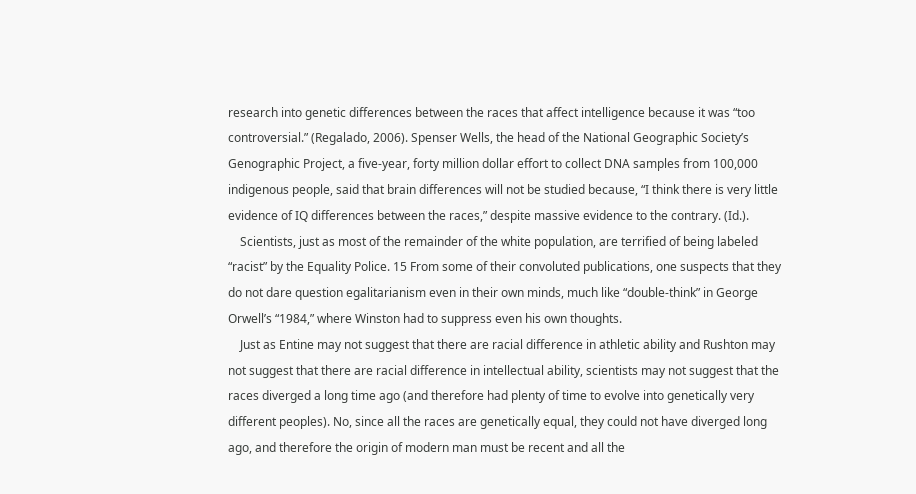research into genetic differences between the races that affect intelligence because it was “too controversial.” (Regalado, 2006). Spenser Wells, the head of the National Geographic Society’s Genographic Project, a five-year, forty million dollar effort to collect DNA samples from 100,000 indigenous people, said that brain differences will not be studied because, “I think there is very little evidence of IQ differences between the races,” despite massive evidence to the contrary. (Id.).
    Scientists, just as most of the remainder of the white population, are terrified of being labeled “racist” by the Equality Police. 15 From some of their convoluted publications, one suspects that they do not dare question egalitarianism even in their own minds, much like “double-think” in George Orwell’s “1984,” where Winston had to suppress even his own thoughts.
    Just as Entine may not suggest that there are racial difference in athletic ability and Rushton may not suggest that there are racial difference in intellectual ability, scientists may not suggest that the races diverged a long time ago (and therefore had plenty of time to evolve into genetically very different peoples). No, since all the races are genetically equal, they could not have diverged long ago, and therefore the origin of modern man must be recent and all the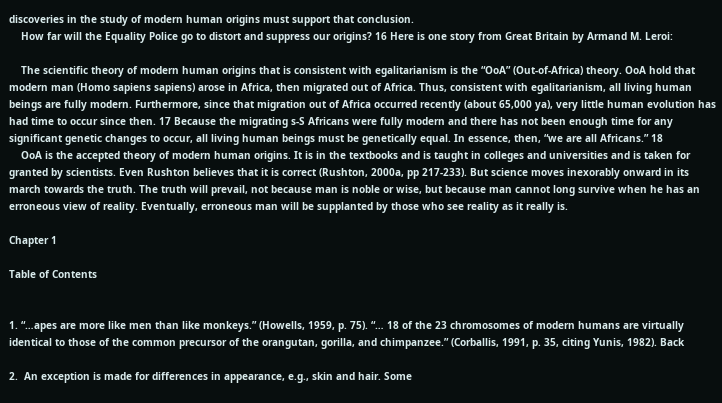discoveries in the study of modern human origins must support that conclusion.
    How far will the Equality Police go to distort and suppress our origins? 16 Here is one story from Great Britain by Armand M. Leroi:

    The scientific theory of modern human origins that is consistent with egalitarianism is the “OoA” (Out-of-Africa) theory. OoA hold that modern man (Homo sapiens sapiens) arose in Africa, then migrated out of Africa. Thus, consistent with egalitarianism, all living human beings are fully modern. Furthermore, since that migration out of Africa occurred recently (about 65,000 ya), very little human evolution has had time to occur since then. 17 Because the migrating s-S Africans were fully modern and there has not been enough time for any significant genetic changes to occur, all living human beings must be genetically equal. In essence, then, “we are all Africans.” 18
    OoA is the accepted theory of modern human origins. It is in the textbooks and is taught in colleges and universities and is taken for granted by scientists. Even Rushton believes that it is correct (Rushton, 2000a, pp 217-233). But science moves inexorably onward in its march towards the truth. The truth will prevail, not because man is noble or wise, but because man cannot long survive when he has an erroneous view of reality. Eventually, erroneous man will be supplanted by those who see reality as it really is.

Chapter 1

Table of Contents


1. “…apes are more like men than like monkeys.” (Howells, 1959, p. 75). “… 18 of the 23 chromosomes of modern humans are virtually identical to those of the common precursor of the orangutan, gorilla, and chimpanzee.” (Corballis, 1991, p. 35, citing Yunis, 1982). Back

2.  An exception is made for differences in appearance, e.g., skin and hair. Some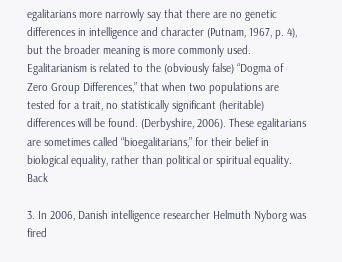egalitarians more narrowly say that there are no genetic differences in intelligence and character (Putnam, 1967, p. 4), but the broader meaning is more commonly used. Egalitarianism is related to the (obviously false) “Dogma of Zero Group Differences,” that when two populations are tested for a trait, no statistically significant (heritable) differences will be found. (Derbyshire, 2006). These egalitarians are sometimes called “bioegalitarians,” for their belief in biological equality, rather than political or spiritual equality. Back

3. In 2006, Danish intelligence researcher Helmuth Nyborg was fired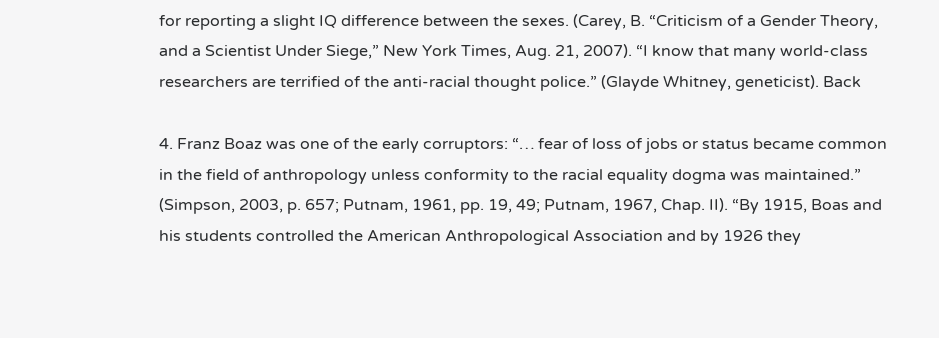for reporting a slight IQ difference between the sexes. (Carey, B. “Criticism of a Gender Theory, and a Scientist Under Siege,” New York Times, Aug. 21, 2007). “I know that many world-class researchers are terrified of the anti-racial thought police.” (Glayde Whitney, geneticist). Back

4. Franz Boaz was one of the early corruptors: “… fear of loss of jobs or status became common in the field of anthropology unless conformity to the racial equality dogma was maintained.” (Simpson, 2003, p. 657; Putnam, 1961, pp. 19, 49; Putnam, 1967, Chap. II). “By 1915, Boas and his students controlled the American Anthropological Association and by 1926 they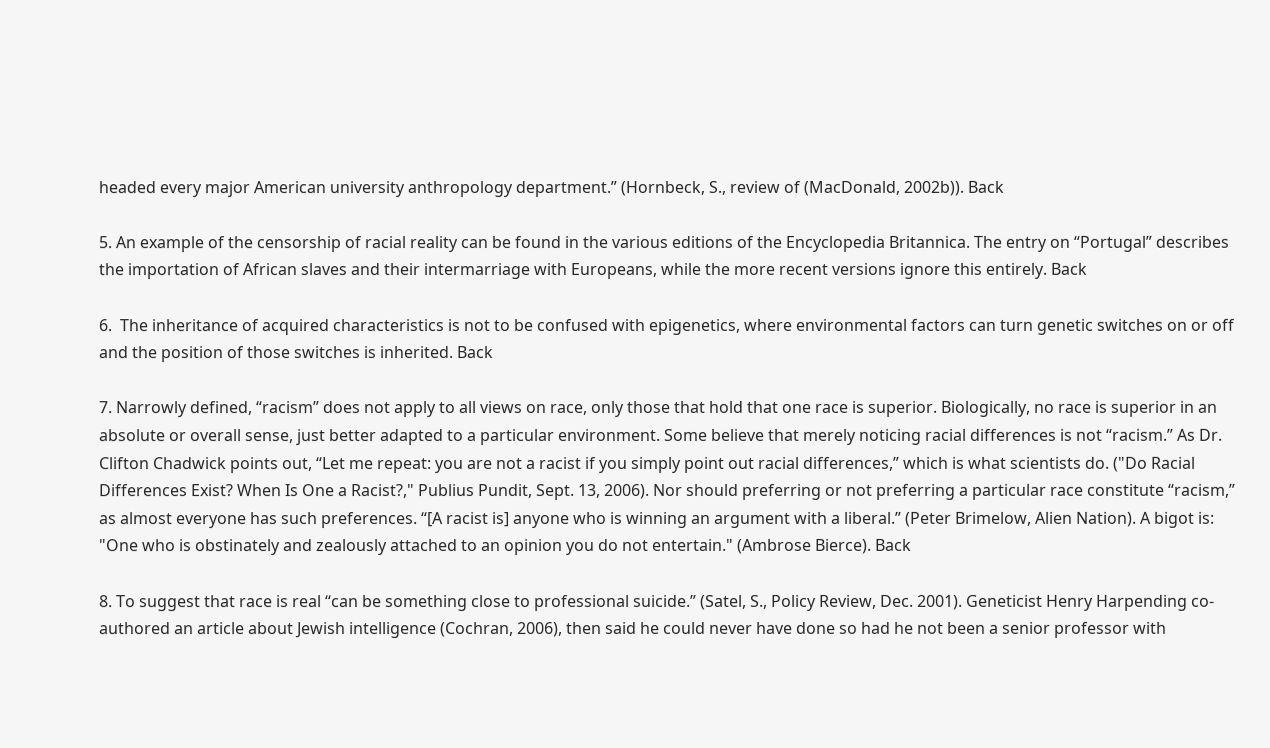headed every major American university anthropology department.” (Hornbeck, S., review of (MacDonald, 2002b)). Back

5. An example of the censorship of racial reality can be found in the various editions of the Encyclopedia Britannica. The entry on “Portugal” describes the importation of African slaves and their intermarriage with Europeans, while the more recent versions ignore this entirely. Back

6.  The inheritance of acquired characteristics is not to be confused with epigenetics, where environmental factors can turn genetic switches on or off and the position of those switches is inherited. Back

7. Narrowly defined, “racism” does not apply to all views on race, only those that hold that one race is superior. Biologically, no race is superior in an absolute or overall sense, just better adapted to a particular environment. Some believe that merely noticing racial differences is not “racism.” As Dr. Clifton Chadwick points out, “Let me repeat: you are not a racist if you simply point out racial differences,” which is what scientists do. ("Do Racial Differences Exist? When Is One a Racist?," Publius Pundit, Sept. 13, 2006). Nor should preferring or not preferring a particular race constitute “racism,” as almost everyone has such preferences. “[A racist is] anyone who is winning an argument with a liberal.” (Peter Brimelow, Alien Nation). A bigot is: "One who is obstinately and zealously attached to an opinion you do not entertain." (Ambrose Bierce). Back

8. To suggest that race is real “can be something close to professional suicide.” (Satel, S., Policy Review, Dec. 2001). Geneticist Henry Harpending co-authored an article about Jewish intelligence (Cochran, 2006), then said he could never have done so had he not been a senior professor with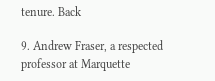tenure. Back

9. Andrew Fraser, a respected professor at Marquette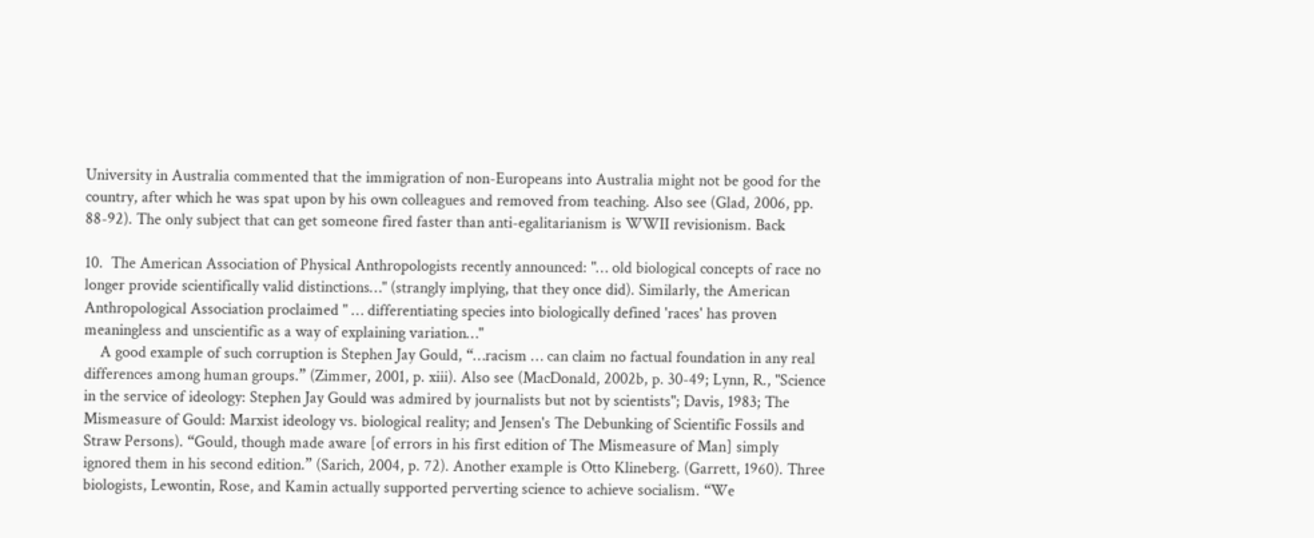University in Australia commented that the immigration of non-Europeans into Australia might not be good for the country, after which he was spat upon by his own colleagues and removed from teaching. Also see (Glad, 2006, pp. 88-92). The only subject that can get someone fired faster than anti-egalitarianism is WWII revisionism. Back

10.  The American Association of Physical Anthropologists recently announced: "… old biological concepts of race no longer provide scientifically valid distinctions…" (strangly implying, that they once did). Similarly, the American Anthropological Association proclaimed " … differentiating species into biologically defined 'races' has proven meaningless and unscientific as a way of explaining variation…"
    A good example of such corruption is Stephen Jay Gould, “…racism … can claim no factual foundation in any real differences among human groups.” (Zimmer, 2001, p. xiii). Also see (MacDonald, 2002b, p. 30-49; Lynn, R., "Science in the service of ideology: Stephen Jay Gould was admired by journalists but not by scientists"; Davis, 1983; The Mismeasure of Gould: Marxist ideology vs. biological reality; and Jensen's The Debunking of Scientific Fossils and Straw Persons). “Gould, though made aware [of errors in his first edition of The Mismeasure of Man] simply ignored them in his second edition.” (Sarich, 2004, p. 72). Another example is Otto Klineberg. (Garrett, 1960). Three biologists, Lewontin, Rose, and Kamin actually supported perverting science to achieve socialism. “We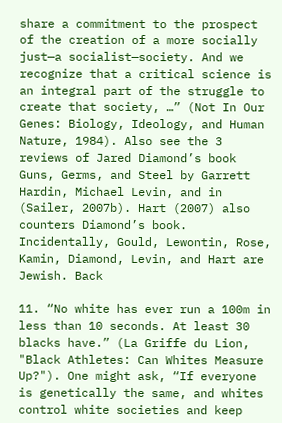share a commitment to the prospect of the creation of a more socially just—a socialist—society. And we recognize that a critical science is an integral part of the struggle to create that society, …” (Not In Our Genes: Biology, Ideology, and Human Nature, 1984). Also see the 3 reviews of Jared Diamond’s book Guns, Germs, and Steel by Garrett Hardin, Michael Levin, and in (Sailer, 2007b). Hart (2007) also counters Diamond’s book. Incidentally, Gould, Lewontin, Rose, Kamin, Diamond, Levin, and Hart are Jewish. Back

11. “No white has ever run a 100m in less than 10 seconds. At least 30 blacks have.” (La Griffe du Lion, "Black Athletes: Can Whites Measure Up?"). One might ask, “If everyone is genetically the same, and whites control white societies and keep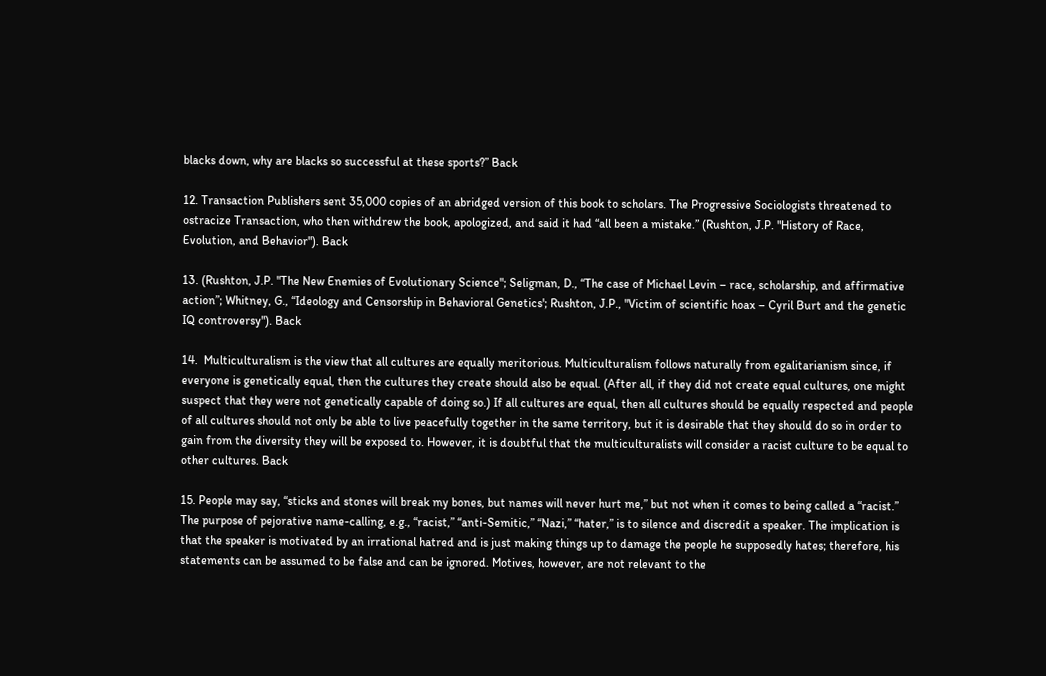blacks down, why are blacks so successful at these sports?” Back

12. Transaction Publishers sent 35,000 copies of an abridged version of this book to scholars. The Progressive Sociologists threatened to ostracize Transaction, who then withdrew the book, apologized, and said it had “all been a mistake.” (Rushton, J.P. "History of Race, Evolution, and Behavior"). Back

13. (Rushton, J.P. "The New Enemies of Evolutionary Science"; Seligman, D., “The case of Michael Levin – race, scholarship, and affirmative action”; Whitney, G., “Ideology and Censorship in Behavioral Genetics'; Rushton, J.P., "Victim of scientific hoax – Cyril Burt and the genetic IQ controversy"). Back

14.  Multiculturalism is the view that all cultures are equally meritorious. Multiculturalism follows naturally from egalitarianism since, if everyone is genetically equal, then the cultures they create should also be equal. (After all, if they did not create equal cultures, one might suspect that they were not genetically capable of doing so.) If all cultures are equal, then all cultures should be equally respected and people of all cultures should not only be able to live peacefully together in the same territory, but it is desirable that they should do so in order to gain from the diversity they will be exposed to. However, it is doubtful that the multiculturalists will consider a racist culture to be equal to other cultures. Back

15. People may say, “sticks and stones will break my bones, but names will never hurt me,” but not when it comes to being called a “racist.” The purpose of pejorative name-calling, e.g., “racist,” “anti-Semitic,” “Nazi,” “hater,” is to silence and discredit a speaker. The implication is that the speaker is motivated by an irrational hatred and is just making things up to damage the people he supposedly hates; therefore, his statements can be assumed to be false and can be ignored. Motives, however, are not relevant to the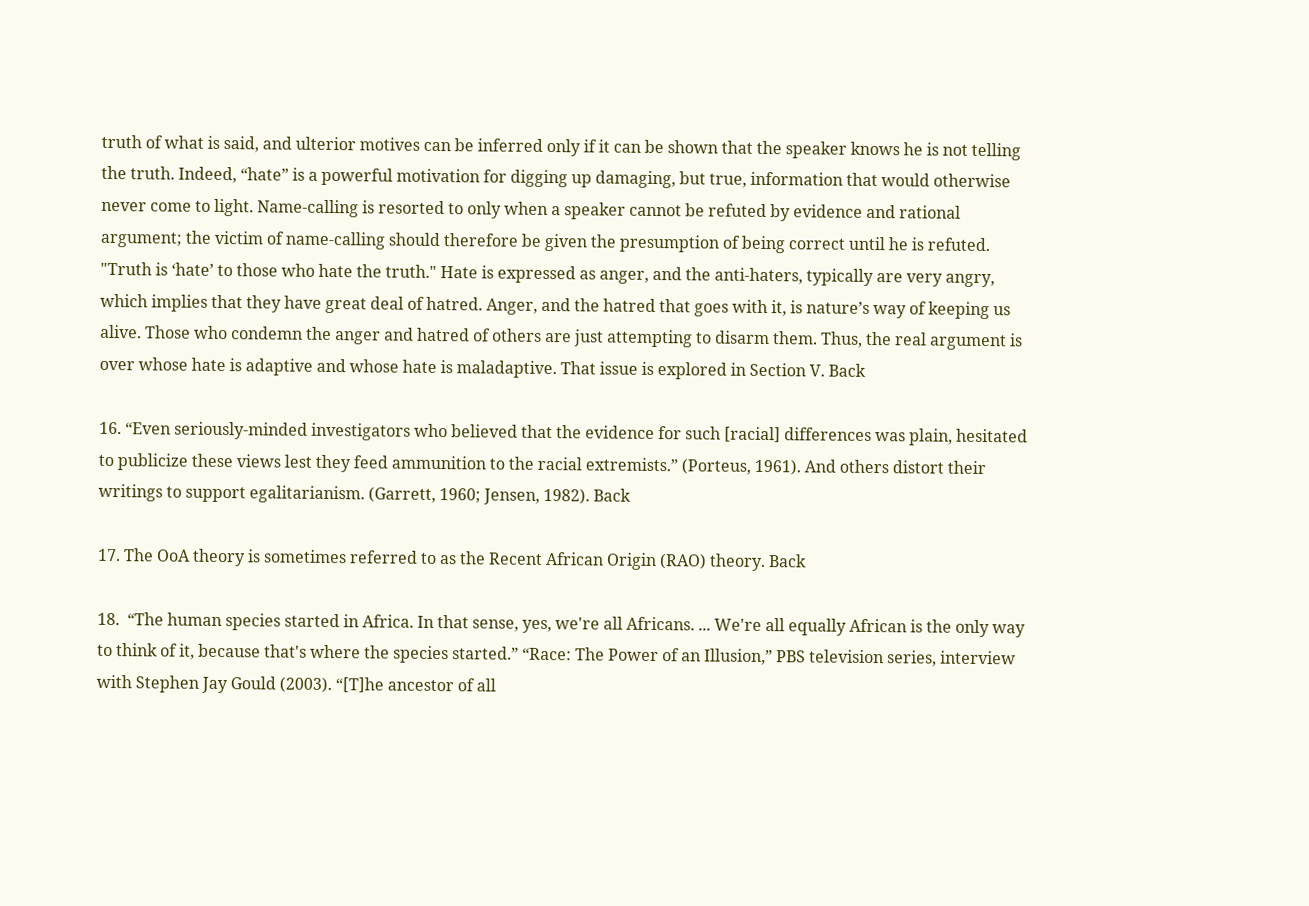truth of what is said, and ulterior motives can be inferred only if it can be shown that the speaker knows he is not telling the truth. Indeed, “hate” is a powerful motivation for digging up damaging, but true, information that would otherwise never come to light. Name-calling is resorted to only when a speaker cannot be refuted by evidence and rational argument; the victim of name-calling should therefore be given the presumption of being correct until he is refuted. "Truth is ‘hate’ to those who hate the truth." Hate is expressed as anger, and the anti-haters, typically are very angry, which implies that they have great deal of hatred. Anger, and the hatred that goes with it, is nature’s way of keeping us alive. Those who condemn the anger and hatred of others are just attempting to disarm them. Thus, the real argument is over whose hate is adaptive and whose hate is maladaptive. That issue is explored in Section V. Back

16. “Even seriously-minded investigators who believed that the evidence for such [racial] differences was plain, hesitated to publicize these views lest they feed ammunition to the racial extremists.” (Porteus, 1961). And others distort their writings to support egalitarianism. (Garrett, 1960; Jensen, 1982). Back

17. The OoA theory is sometimes referred to as the Recent African Origin (RAO) theory. Back

18.  “The human species started in Africa. In that sense, yes, we're all Africans. ... We're all equally African is the only way to think of it, because that's where the species started.” “Race: The Power of an Illusion,” PBS television series, interview with Stephen Jay Gould (2003). “[T]he ancestor of all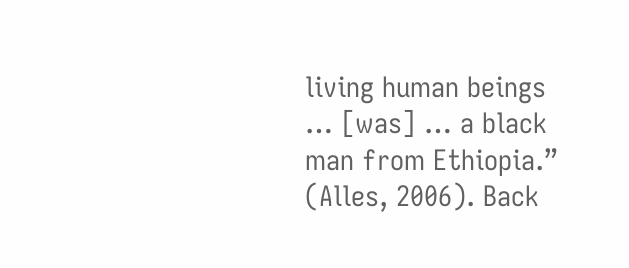living human beings … [was] … a black man from Ethiopia.” (Alles, 2006). Back